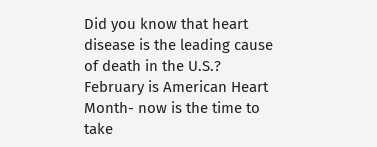Did you know that heart disease is the leading cause of death in the U.S.? February is American Heart Month- now is the time to take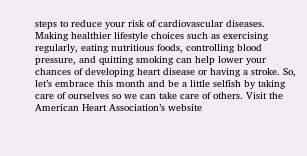steps to reduce your risk of cardiovascular diseases. Making healthier lifestyle choices such as exercising regularly, eating nutritious foods, controlling blood pressure, and quitting smoking can help lower your chances of developing heart disease or having a stroke. So, let’s embrace this month and be a little selfish by taking care of ourselves so we can take care of others. Visit the American Heart Association’s website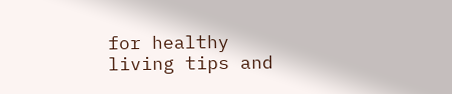for healthy living tips and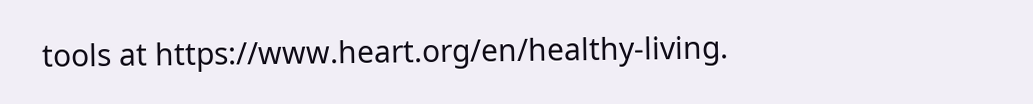tools at https://www.heart.org/en/healthy-living.